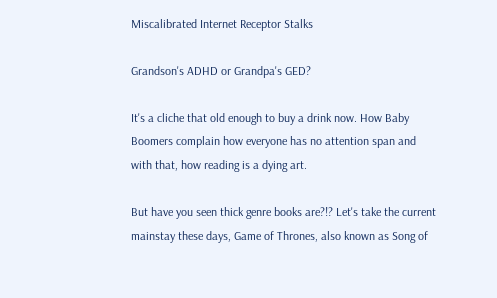Miscalibrated Internet Receptor Stalks

Grandson's ADHD or Grandpa's GED?

It's a cliche that old enough to buy a drink now. How Baby Boomers complain how everyone has no attention span and with that, how reading is a dying art.

But have you seen thick genre books are?!? Let's take the current mainstay these days, Game of Thrones, also known as Song of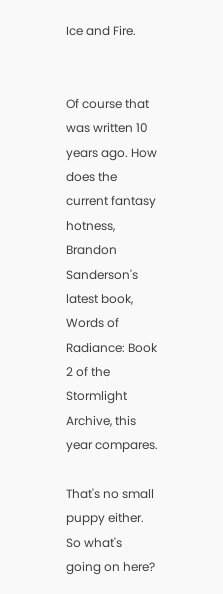Ice and Fire.


Of course that was written 10 years ago. How does the current fantasy hotness, Brandon Sanderson's latest book, Words of Radiance: Book 2 of the Stormlight Archive, this year compares.

That's no small puppy either. So what's going on here?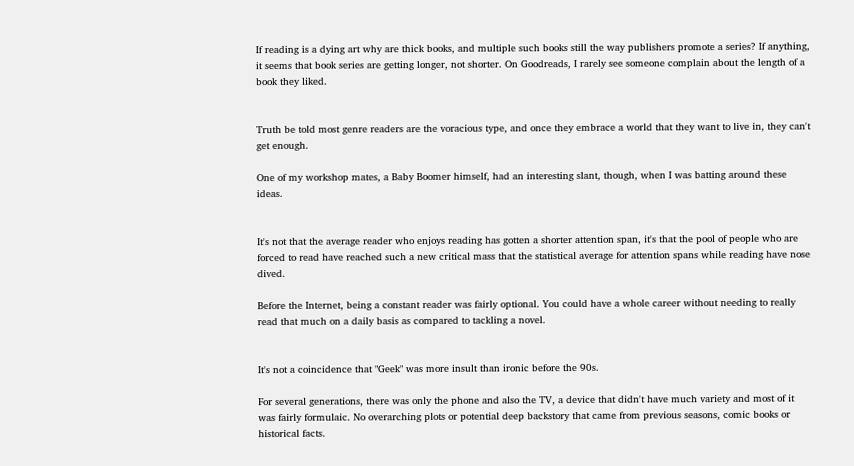If reading is a dying art why are thick books, and multiple such books still the way publishers promote a series? If anything, it seems that book series are getting longer, not shorter. On Goodreads, I rarely see someone complain about the length of a book they liked.


Truth be told most genre readers are the voracious type, and once they embrace a world that they want to live in, they can't get enough.

One of my workshop mates, a Baby Boomer himself, had an interesting slant, though, when I was batting around these ideas.


It's not that the average reader who enjoys reading has gotten a shorter attention span, it's that the pool of people who are forced to read have reached such a new critical mass that the statistical average for attention spans while reading have nose dived.

Before the Internet, being a constant reader was fairly optional. You could have a whole career without needing to really read that much on a daily basis as compared to tackling a novel.


It's not a coincidence that "Geek" was more insult than ironic before the 90s.

For several generations, there was only the phone and also the TV, a device that didn't have much variety and most of it was fairly formulaic. No overarching plots or potential deep backstory that came from previous seasons, comic books or historical facts.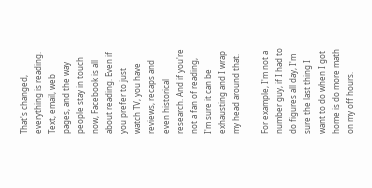That's changed, everything is reading. Text, email, web pages, and the way people stay in touch now, Facebook is all about reading. Even if you prefer to just watch TV, you have reviews, recaps and even historical research. And if you're not a fan of reading, I'm sure it can be exhausting and I wrap my head around that.

For example, I'm not a number guy, if I had to do figures all day, I'm sure the last thing I want to do when I got home is do more math on my off hours.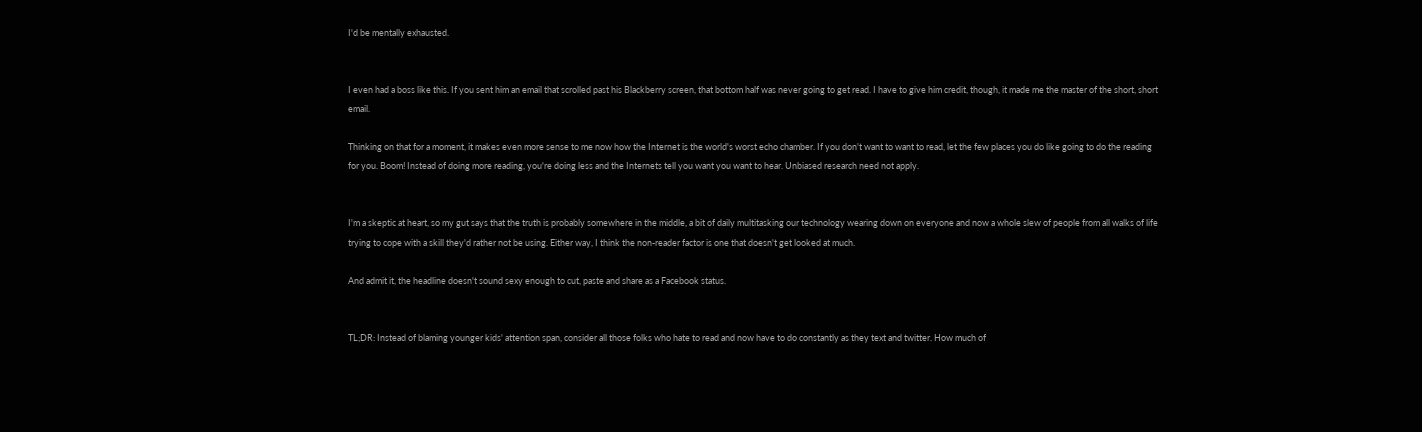I'd be mentally exhausted.


I even had a boss like this. If you sent him an email that scrolled past his Blackberry screen, that bottom half was never going to get read. I have to give him credit, though, it made me the master of the short, short email.

Thinking on that for a moment, it makes even more sense to me now how the Internet is the world's worst echo chamber. If you don't want to want to read, let the few places you do like going to do the reading for you. Boom! Instead of doing more reading, you're doing less and the Internets tell you want you want to hear. Unbiased research need not apply.


I'm a skeptic at heart, so my gut says that the truth is probably somewhere in the middle, a bit of daily multitasking our technology wearing down on everyone and now a whole slew of people from all walks of life trying to cope with a skill they'd rather not be using. Either way, I think the non-reader factor is one that doesn't get looked at much.

And admit it, the headline doesn't sound sexy enough to cut, paste and share as a Facebook status.


TL;DR: Instead of blaming younger kids' attention span, consider all those folks who hate to read and now have to do constantly as they text and twitter. How much of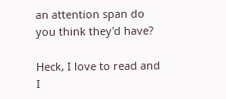an attention span do you think they'd have?

Heck, I love to read and I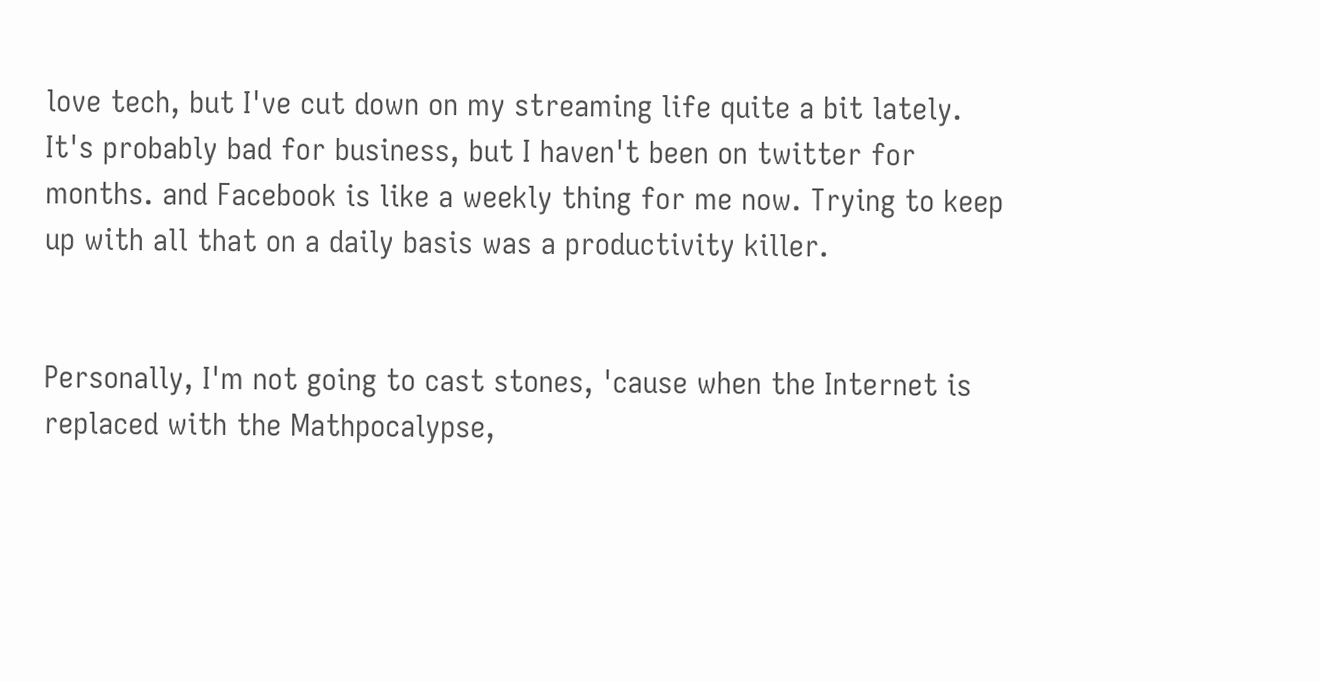love tech, but I've cut down on my streaming life quite a bit lately. It's probably bad for business, but I haven't been on twitter for months. and Facebook is like a weekly thing for me now. Trying to keep up with all that on a daily basis was a productivity killer.


Personally, I'm not going to cast stones, 'cause when the Internet is replaced with the Mathpocalypse,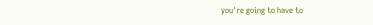you're going to have to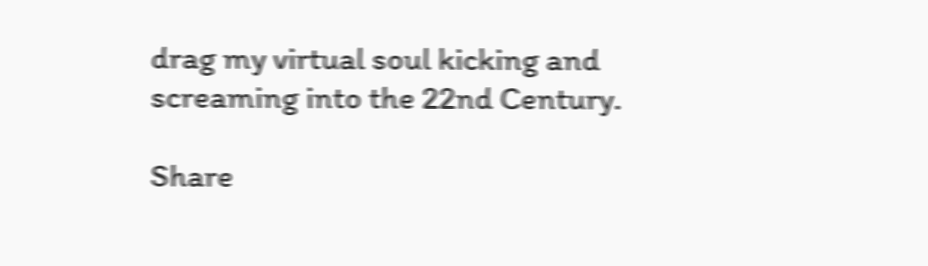drag my virtual soul kicking and screaming into the 22nd Century.

Share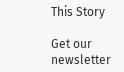This Story

Get our newsletter